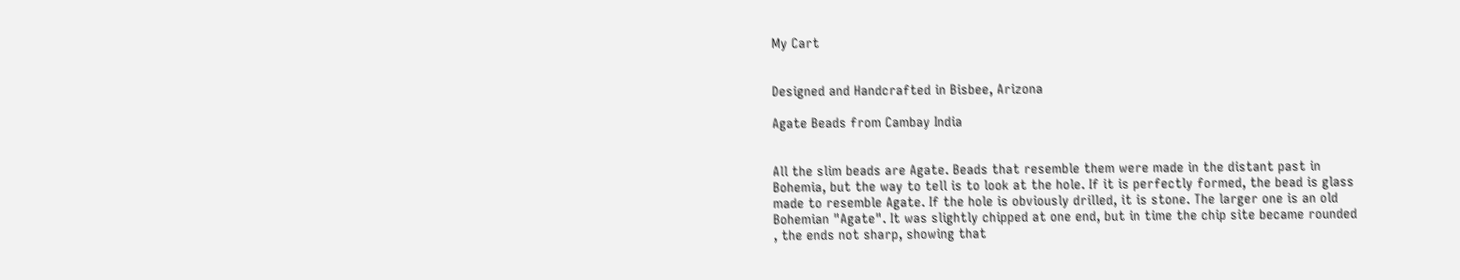My Cart


Designed and Handcrafted in Bisbee, Arizona

Agate Beads from Cambay India


All the slim beads are Agate. Beads that resemble them were made in the distant past in Bohemia, but the way to tell is to look at the hole. If it is perfectly formed, the bead is glass made to resemble Agate. If the hole is obviously drilled, it is stone. The larger one is an old Bohemian "Agate". It was slightly chipped at one end, but in time the chip site became rounded , the ends not sharp, showing that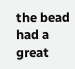the bead had a great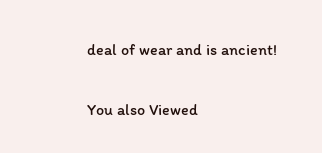deal of wear and is ancient!

You also Viewed